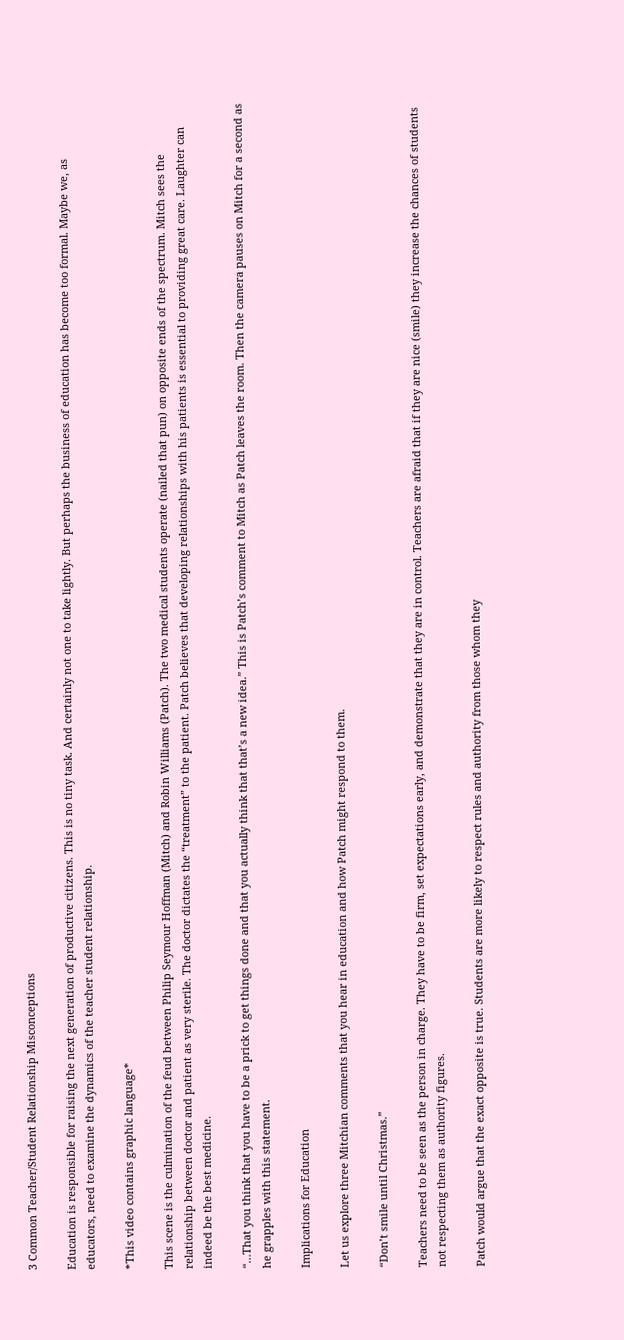3 Common Teacher/Student Relationship Misconceptions

Education is responsible for raising the next generation of productive citizens. This is no tiny task. And certainly not one to take lightly. But perhaps the business of education has become too formal. Maybe we, as educators, need to examine the dynamics of the teacher student relationship.

*This video contains graphic language*

This scene is the culmination of the feud between Philip Seymour Hoffman (Mitch) and Robin Williams (Patch). The two medical students operate (nailed that pun) on opposite ends of the spectrum. Mitch sees the relationship between doctor and patient as very sterile. The doctor dictates the “treatment” to the patient. Patch believes that developing relationships with his patients is essential to providing great care. Laughter can indeed be the best medicine.

“…That you think that you have to be a prick to get things done and that you actually think that that’s a new idea.” This is Patch’s comment to Mitch as Patch leaves the room. Then the camera pauses on Mitch for a second as he grapples with this statement.

Implications for Education

Let us explore three Mitchian comments that you hear in education and how Patch might respond to them.

“Don’t smile until Christmas.”

Teachers need to be seen as the person in charge. They have to be firm, set expectations early, and demonstrate that they are in control. Teachers are afraid that if they are nice (smile) they increase the chances of students not respecting them as authority figures.

Patch would argue that the exact opposite is true. Students are more likely to respect rules and authority from those whom they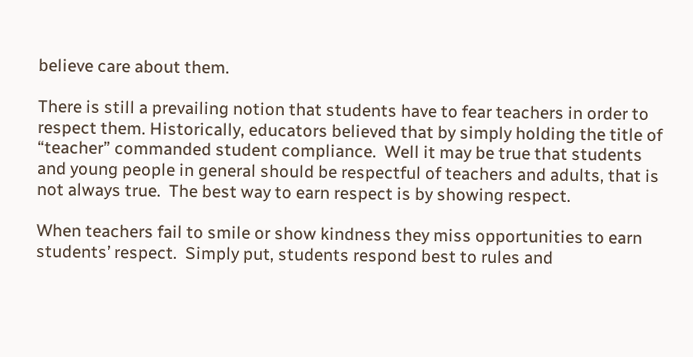believe care about them.

There is still a prevailing notion that students have to fear teachers in order to respect them. Historically, educators believed that by simply holding the title of “teacher” commanded student compliance.  Well it may be true that students and young people in general should be respectful of teachers and adults, that is not always true.  The best way to earn respect is by showing respect.

When teachers fail to smile or show kindness they miss opportunities to earn students’ respect.  Simply put, students respond best to rules and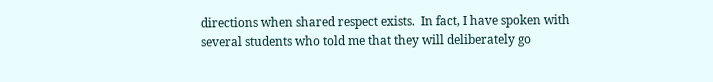directions when shared respect exists.  In fact, I have spoken with several students who told me that they will deliberately go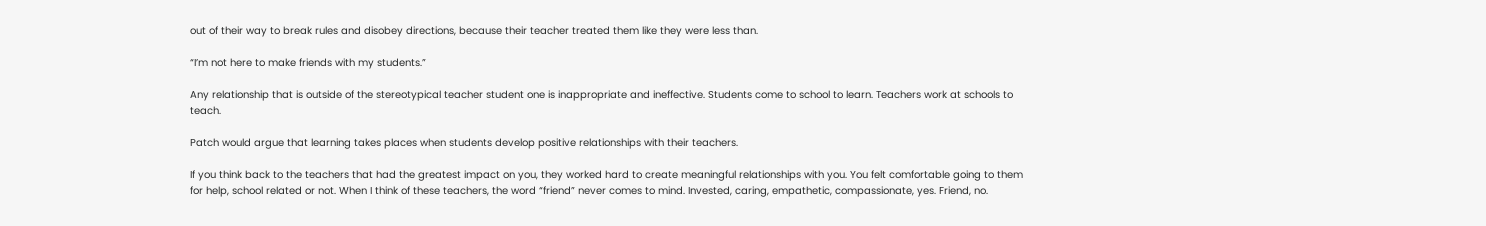out of their way to break rules and disobey directions, because their teacher treated them like they were less than.

“I’m not here to make friends with my students.”

Any relationship that is outside of the stereotypical teacher student one is inappropriate and ineffective. Students come to school to learn. Teachers work at schools to teach.

Patch would argue that learning takes places when students develop positive relationships with their teachers.

If you think back to the teachers that had the greatest impact on you, they worked hard to create meaningful relationships with you. You felt comfortable going to them for help, school related or not. When I think of these teachers, the word “friend” never comes to mind. Invested, caring, empathetic, compassionate, yes. Friend, no.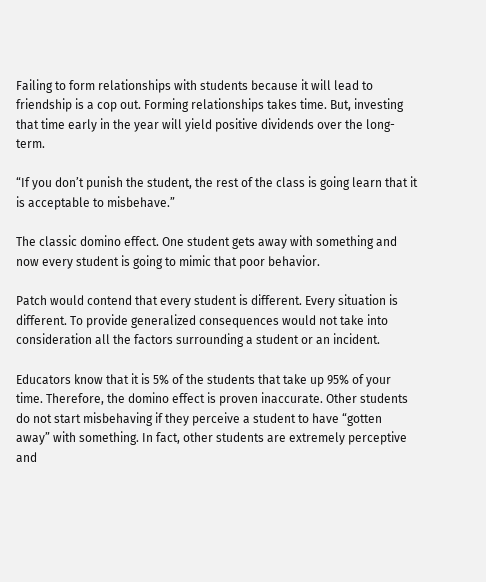Failing to form relationships with students because it will lead to friendship is a cop out. Forming relationships takes time. But, investing that time early in the year will yield positive dividends over the long-term.

“If you don’t punish the student, the rest of the class is going learn that it is acceptable to misbehave.”

The classic domino effect. One student gets away with something and now every student is going to mimic that poor behavior.

Patch would contend that every student is different. Every situation is different. To provide generalized consequences would not take into consideration all the factors surrounding a student or an incident.

Educators know that it is 5% of the students that take up 95% of your time. Therefore, the domino effect is proven inaccurate. Other students do not start misbehaving if they perceive a student to have “gotten away” with something. In fact, other students are extremely perceptive and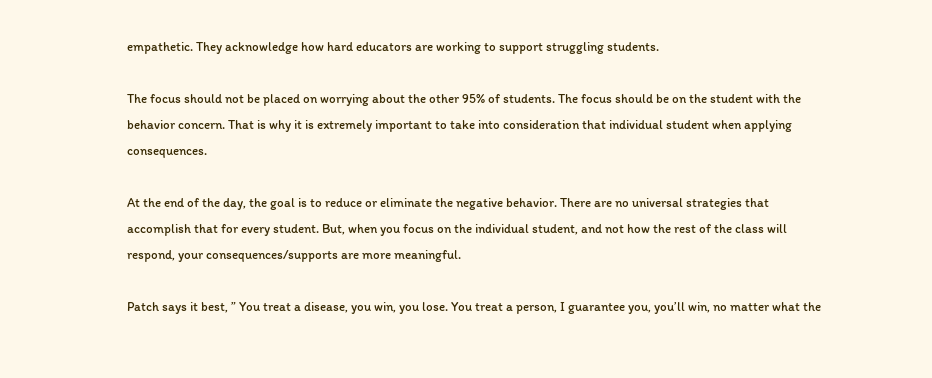empathetic. They acknowledge how hard educators are working to support struggling students.

The focus should not be placed on worrying about the other 95% of students. The focus should be on the student with the behavior concern. That is why it is extremely important to take into consideration that individual student when applying consequences.

At the end of the day, the goal is to reduce or eliminate the negative behavior. There are no universal strategies that accomplish that for every student. But, when you focus on the individual student, and not how the rest of the class will respond, your consequences/supports are more meaningful.

Patch says it best, ” You treat a disease, you win, you lose. You treat a person, I guarantee you, you’ll win, no matter what the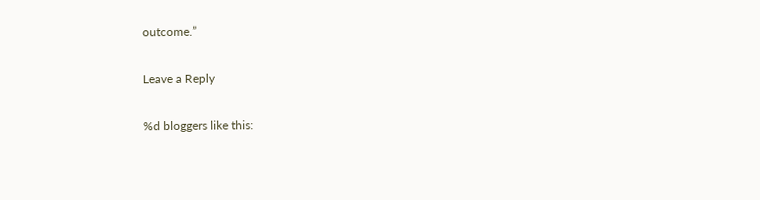outcome.”

Leave a Reply

%d bloggers like this: